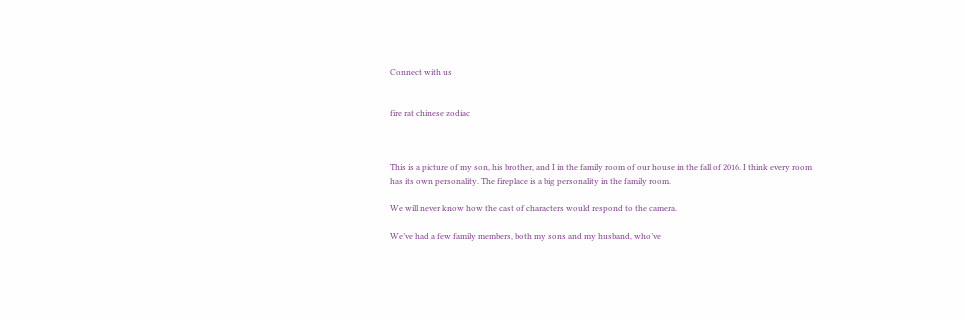Connect with us


fire rat chinese zodiac



This is a picture of my son, his brother, and I in the family room of our house in the fall of 2016. I think every room has its own personality. The fireplace is a big personality in the family room.

We will never know how the cast of characters would respond to the camera.

We’ve had a few family members, both my sons and my husband, who’ve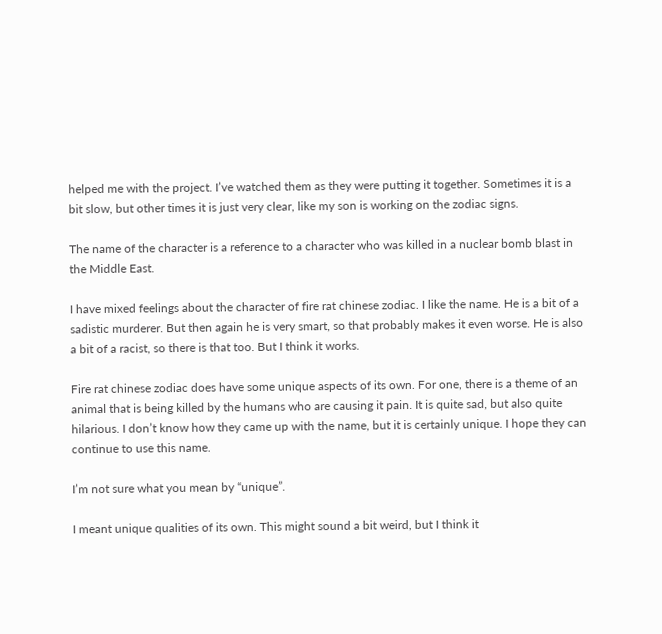helped me with the project. I’ve watched them as they were putting it together. Sometimes it is a bit slow, but other times it is just very clear, like my son is working on the zodiac signs.

The name of the character is a reference to a character who was killed in a nuclear bomb blast in the Middle East.

I have mixed feelings about the character of fire rat chinese zodiac. I like the name. He is a bit of a sadistic murderer. But then again he is very smart, so that probably makes it even worse. He is also a bit of a racist, so there is that too. But I think it works.

Fire rat chinese zodiac does have some unique aspects of its own. For one, there is a theme of an animal that is being killed by the humans who are causing it pain. It is quite sad, but also quite hilarious. I don’t know how they came up with the name, but it is certainly unique. I hope they can continue to use this name.

I’m not sure what you mean by “unique”.

I meant unique qualities of its own. This might sound a bit weird, but I think it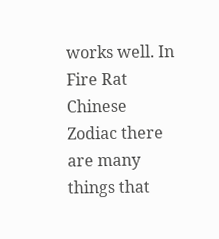works well. In Fire Rat Chinese Zodiac there are many things that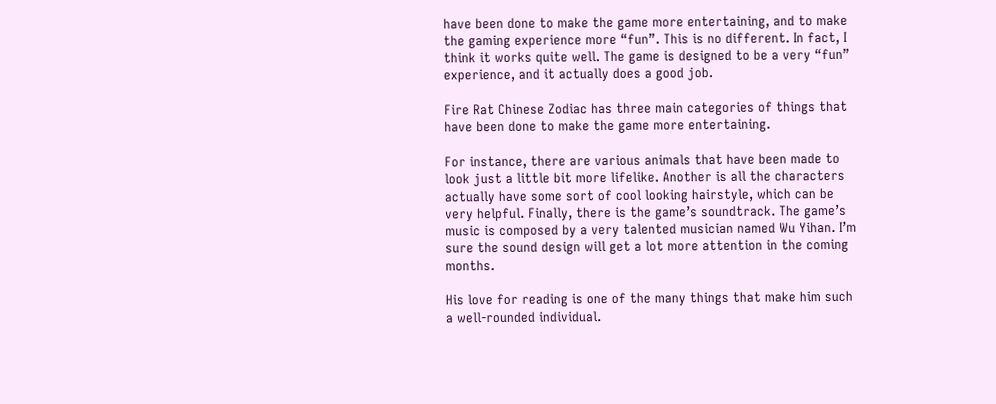have been done to make the game more entertaining, and to make the gaming experience more “fun”. This is no different. In fact, I think it works quite well. The game is designed to be a very “fun” experience, and it actually does a good job.

Fire Rat Chinese Zodiac has three main categories of things that have been done to make the game more entertaining.

For instance, there are various animals that have been made to look just a little bit more lifelike. Another is all the characters actually have some sort of cool looking hairstyle, which can be very helpful. Finally, there is the game’s soundtrack. The game’s music is composed by a very talented musician named Wu Yihan. I’m sure the sound design will get a lot more attention in the coming months.

His love for reading is one of the many things that make him such a well-rounded individual.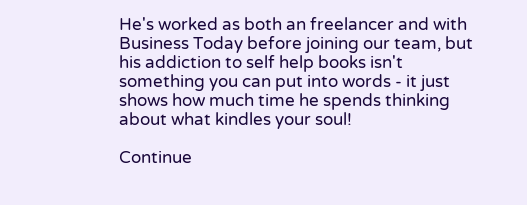He's worked as both an freelancer and with Business Today before joining our team, but his addiction to self help books isn't something you can put into words - it just shows how much time he spends thinking about what kindles your soul!

Continue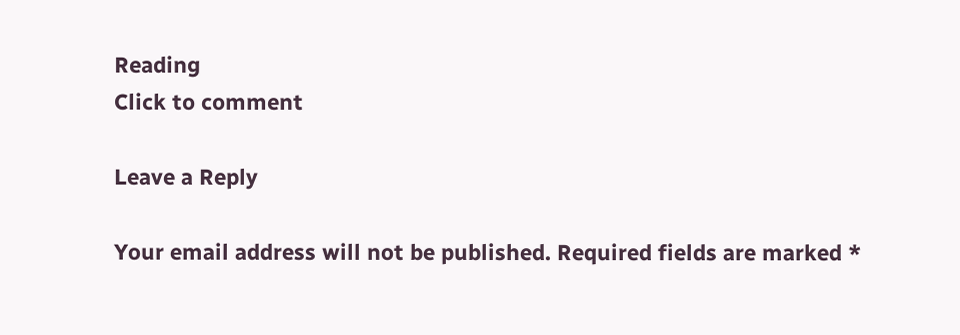Reading
Click to comment

Leave a Reply

Your email address will not be published. Required fields are marked *